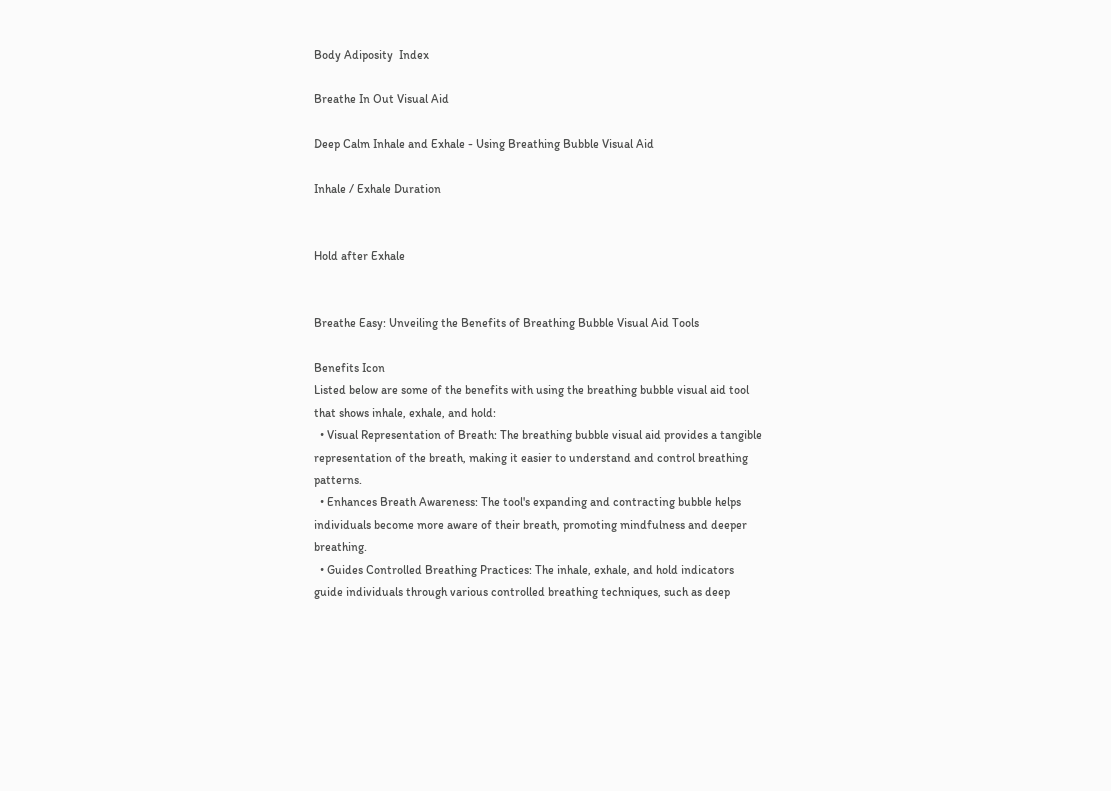Body Adiposity  Index

Breathe In Out Visual Aid

Deep Calm Inhale and Exhale - Using Breathing Bubble Visual Aid

Inhale / Exhale Duration


Hold after Exhale


Breathe Easy: Unveiling the Benefits of Breathing Bubble Visual Aid Tools

Benefits Icon
Listed below are some of the benefits with using the breathing bubble visual aid tool that shows inhale, exhale, and hold:
  • Visual Representation of Breath: The breathing bubble visual aid provides a tangible representation of the breath, making it easier to understand and control breathing patterns.
  • Enhances Breath Awareness: The tool's expanding and contracting bubble helps individuals become more aware of their breath, promoting mindfulness and deeper breathing.
  • Guides Controlled Breathing Practices: The inhale, exhale, and hold indicators guide individuals through various controlled breathing techniques, such as deep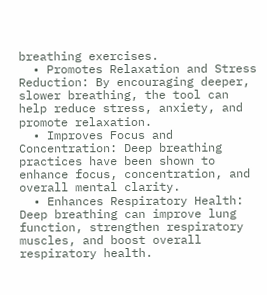breathing exercises.
  • Promotes Relaxation and Stress Reduction: By encouraging deeper, slower breathing, the tool can help reduce stress, anxiety, and promote relaxation.
  • Improves Focus and Concentration: Deep breathing practices have been shown to enhance focus, concentration, and overall mental clarity.
  • Enhances Respiratory Health: Deep breathing can improve lung function, strengthen respiratory muscles, and boost overall respiratory health.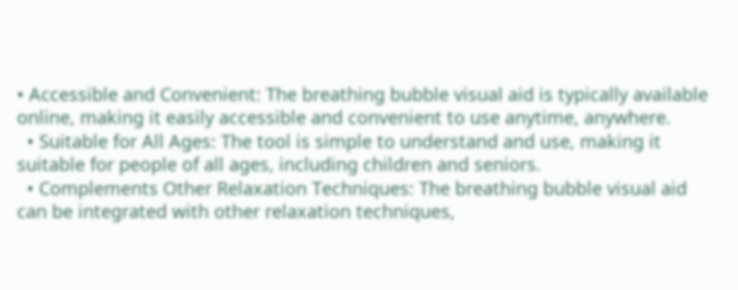• Accessible and Convenient: The breathing bubble visual aid is typically available online, making it easily accessible and convenient to use anytime, anywhere.
  • Suitable for All Ages: The tool is simple to understand and use, making it suitable for people of all ages, including children and seniors.
  • Complements Other Relaxation Techniques: The breathing bubble visual aid can be integrated with other relaxation techniques,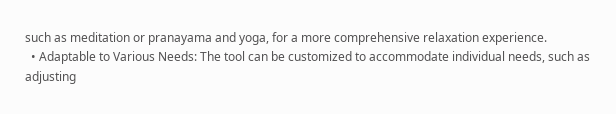such as meditation or pranayama and yoga, for a more comprehensive relaxation experience.
  • Adaptable to Various Needs: The tool can be customized to accommodate individual needs, such as adjusting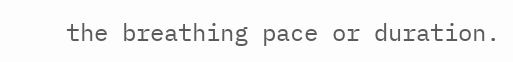the breathing pace or duration.